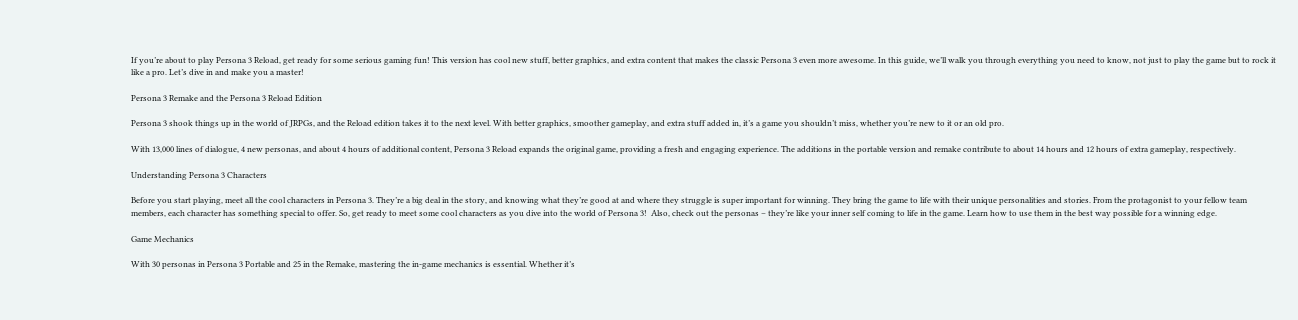If you’re about to play Persona 3 Reload, get ready for some serious gaming fun! This version has cool new stuff, better graphics, and extra content that makes the classic Persona 3 even more awesome. In this guide, we’ll walk you through everything you need to know, not just to play the game but to rock it like a pro. Let’s dive in and make you a master!

Persona 3 Remake and the Persona 3 Reload Edition

Persona 3 shook things up in the world of JRPGs, and the Reload edition takes it to the next level. With better graphics, smoother gameplay, and extra stuff added in, it’s a game you shouldn’t miss, whether you’re new to it or an old pro.

With 13,000 lines of dialogue, 4 new personas, and about 4 hours of additional content, Persona 3 Reload expands the original game, providing a fresh and engaging experience. The additions in the portable version and remake contribute to about 14 hours and 12 hours of extra gameplay, respectively.

Understanding Persona 3 Characters

Before you start playing, meet all the cool characters in Persona 3. They’re a big deal in the story, and knowing what they’re good at and where they struggle is super important for winning. They bring the game to life with their unique personalities and stories. From the protagonist to your fellow team members, each character has something special to offer. So, get ready to meet some cool characters as you dive into the world of Persona 3!  Also, check out the personas – they’re like your inner self coming to life in the game. Learn how to use them in the best way possible for a winning edge.

Game Mechanics

With 30 personas in Persona 3 Portable and 25 in the Remake, mastering the in-game mechanics is essential. Whether it’s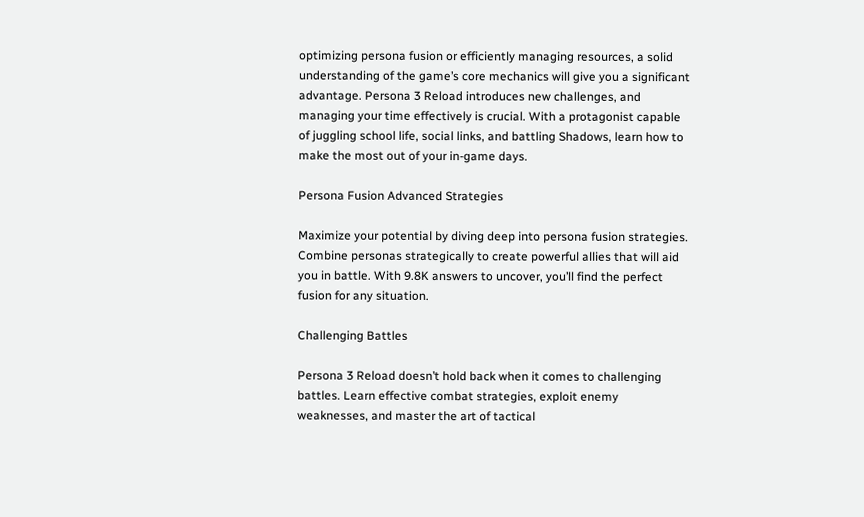optimizing persona fusion or efficiently managing resources, a solid understanding of the game’s core mechanics will give you a significant advantage. Persona 3 Reload introduces new challenges, and managing your time effectively is crucial. With a protagonist capable of juggling school life, social links, and battling Shadows, learn how to make the most out of your in-game days.

Persona Fusion Advanced Strategies

Maximize your potential by diving deep into persona fusion strategies. Combine personas strategically to create powerful allies that will aid you in battle. With 9.8K answers to uncover, you’ll find the perfect fusion for any situation.

Challenging Battles

Persona 3 Reload doesn’t hold back when it comes to challenging battles. Learn effective combat strategies, exploit enemy weaknesses, and master the art of tactical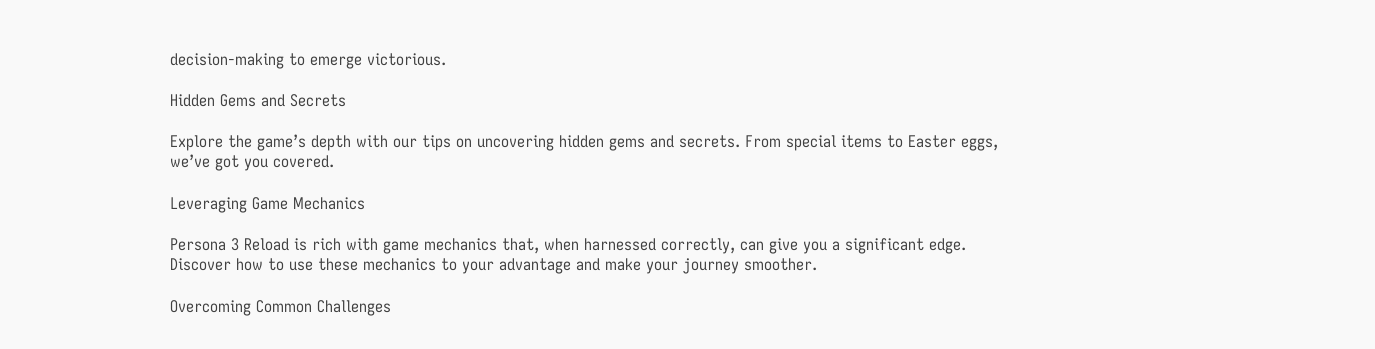decision-making to emerge victorious.

Hidden Gems and Secrets

Explore the game’s depth with our tips on uncovering hidden gems and secrets. From special items to Easter eggs, we’ve got you covered.

Leveraging Game Mechanics

Persona 3 Reload is rich with game mechanics that, when harnessed correctly, can give you a significant edge. Discover how to use these mechanics to your advantage and make your journey smoother.

Overcoming Common Challenges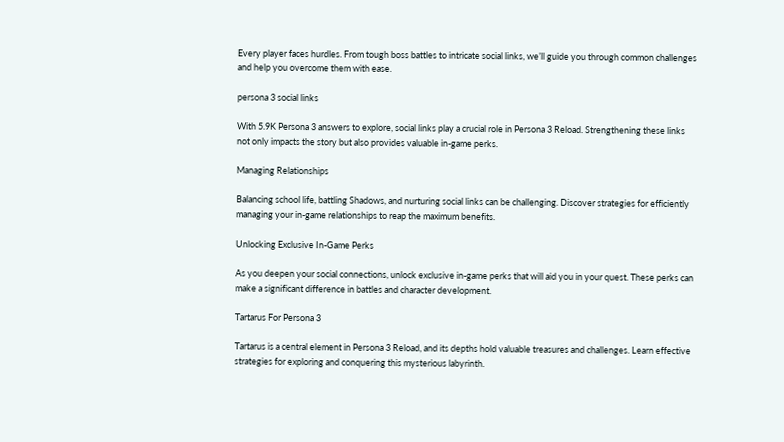Every player faces hurdles. From tough boss battles to intricate social links, we’ll guide you through common challenges and help you overcome them with ease.

persona 3 social links

With 5.9K Persona 3 answers to explore, social links play a crucial role in Persona 3 Reload. Strengthening these links not only impacts the story but also provides valuable in-game perks.

Managing Relationships

Balancing school life, battling Shadows, and nurturing social links can be challenging. Discover strategies for efficiently managing your in-game relationships to reap the maximum benefits.

Unlocking Exclusive In-Game Perks

As you deepen your social connections, unlock exclusive in-game perks that will aid you in your quest. These perks can make a significant difference in battles and character development.

Tartarus For Persona 3

Tartarus is a central element in Persona 3 Reload, and its depths hold valuable treasures and challenges. Learn effective strategies for exploring and conquering this mysterious labyrinth.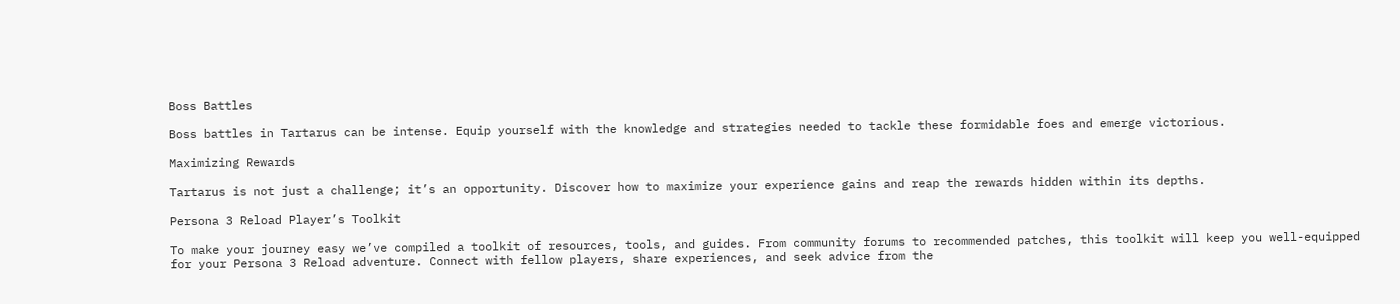Boss Battles

Boss battles in Tartarus can be intense. Equip yourself with the knowledge and strategies needed to tackle these formidable foes and emerge victorious.

Maximizing Rewards

Tartarus is not just a challenge; it’s an opportunity. Discover how to maximize your experience gains and reap the rewards hidden within its depths.

Persona 3 Reload Player’s Toolkit

To make your journey easy we’ve compiled a toolkit of resources, tools, and guides. From community forums to recommended patches, this toolkit will keep you well-equipped for your Persona 3 Reload adventure. Connect with fellow players, share experiences, and seek advice from the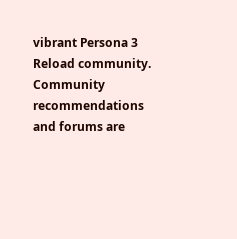vibrant Persona 3 Reload community. Community recommendations and forums are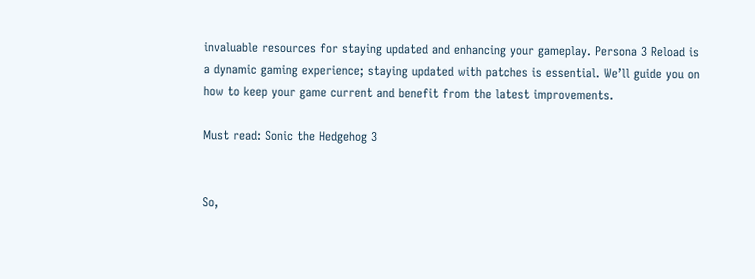invaluable resources for staying updated and enhancing your gameplay. Persona 3 Reload is a dynamic gaming experience; staying updated with patches is essential. We’ll guide you on how to keep your game current and benefit from the latest improvements.

Must read: Sonic the Hedgehog 3


So,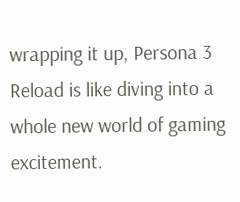wrapping it up, Persona 3 Reload is like diving into a whole new world of gaming excitement.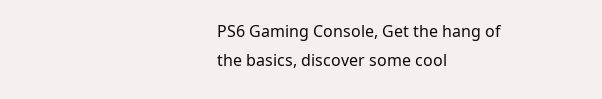PS6 Gaming Console, Get the hang of the basics, discover some cool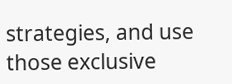strategies, and use those exclusive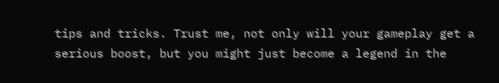tips and tricks. Trust me, not only will your gameplay get a serious boost, but you might just become a legend in the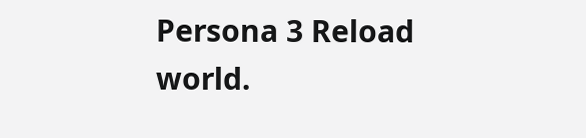Persona 3 Reload world.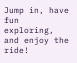Jump in, have fun exploring, and enjoy the ride!